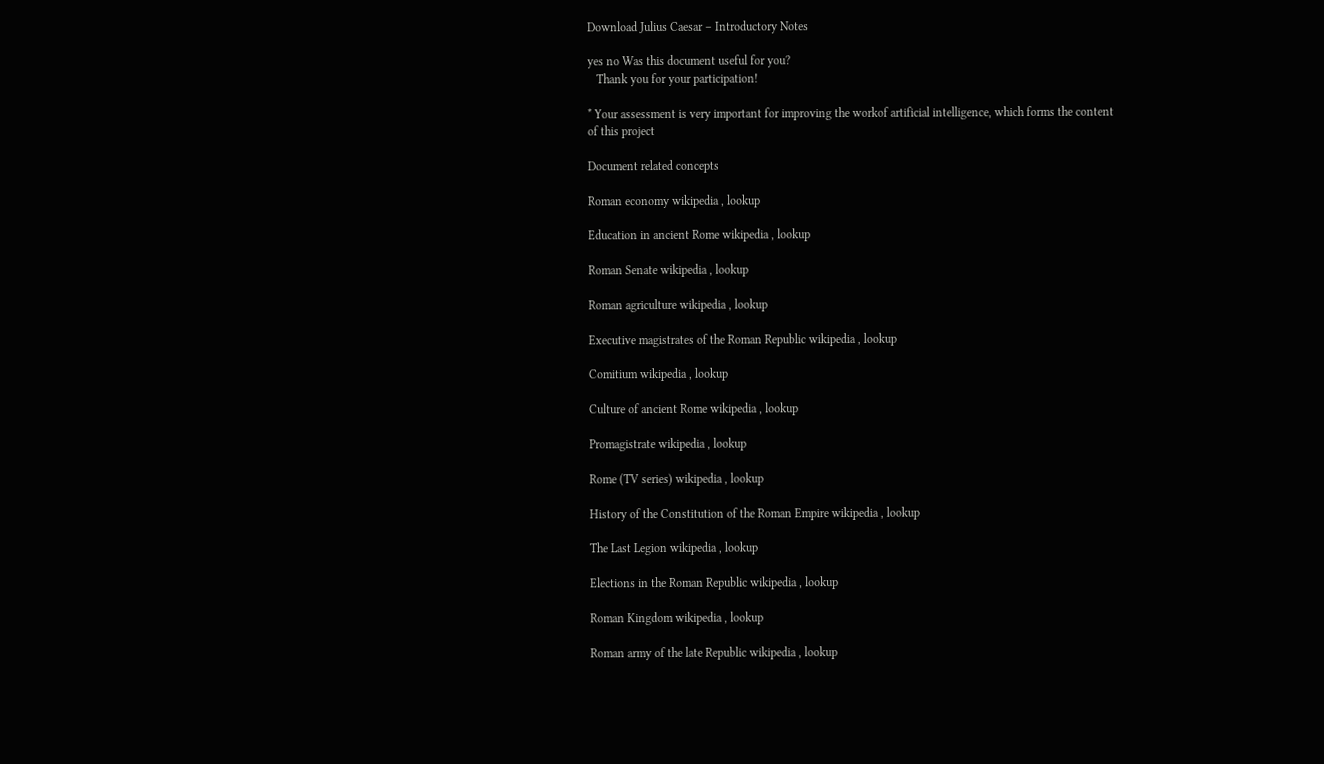Download Julius Caesar – Introductory Notes

yes no Was this document useful for you?
   Thank you for your participation!

* Your assessment is very important for improving the workof artificial intelligence, which forms the content of this project

Document related concepts

Roman economy wikipedia , lookup

Education in ancient Rome wikipedia , lookup

Roman Senate wikipedia , lookup

Roman agriculture wikipedia , lookup

Executive magistrates of the Roman Republic wikipedia , lookup

Comitium wikipedia , lookup

Culture of ancient Rome wikipedia , lookup

Promagistrate wikipedia , lookup

Rome (TV series) wikipedia , lookup

History of the Constitution of the Roman Empire wikipedia , lookup

The Last Legion wikipedia , lookup

Elections in the Roman Republic wikipedia , lookup

Roman Kingdom wikipedia , lookup

Roman army of the late Republic wikipedia , lookup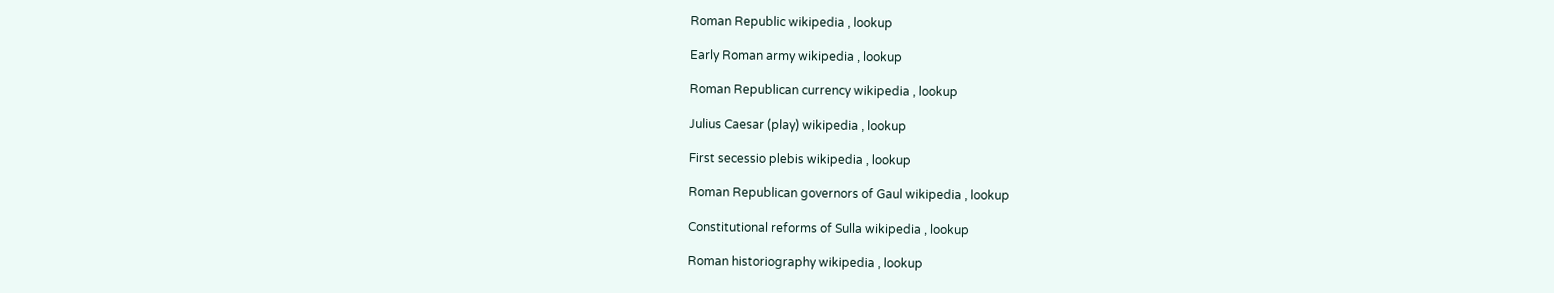Roman Republic wikipedia , lookup

Early Roman army wikipedia , lookup

Roman Republican currency wikipedia , lookup

Julius Caesar (play) wikipedia , lookup

First secessio plebis wikipedia , lookup

Roman Republican governors of Gaul wikipedia , lookup

Constitutional reforms of Sulla wikipedia , lookup

Roman historiography wikipedia , lookup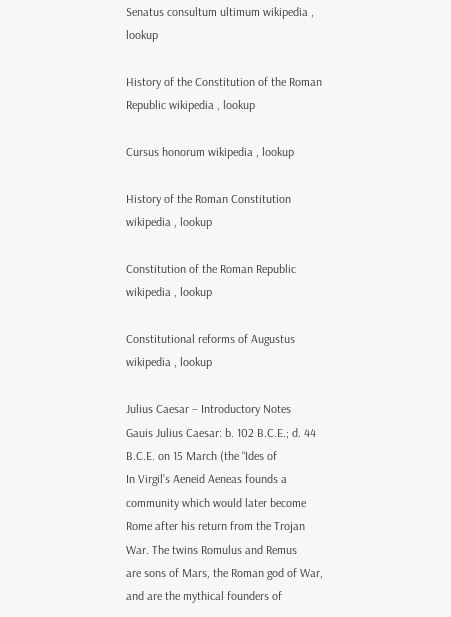Senatus consultum ultimum wikipedia , lookup

History of the Constitution of the Roman Republic wikipedia , lookup

Cursus honorum wikipedia , lookup

History of the Roman Constitution wikipedia , lookup

Constitution of the Roman Republic wikipedia , lookup

Constitutional reforms of Augustus wikipedia , lookup

Julius Caesar – Introductory Notes
Gauis Julius Caesar: b. 102 B.C.E.; d. 44 B.C.E. on 15 March (the “Ides of
In Virgil’s Aeneid Aeneas founds a community which would later become
Rome after his return from the Trojan War. The twins Romulus and Remus
are sons of Mars, the Roman god of War, and are the mythical founders of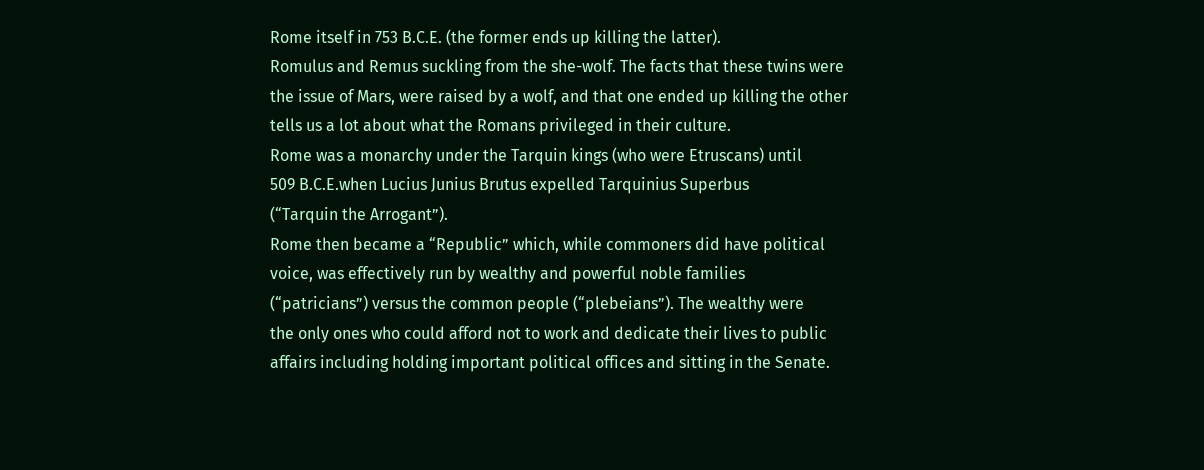Rome itself in 753 B.C.E. (the former ends up killing the latter).
Romulus and Remus suckling from the she-wolf. The facts that these twins were
the issue of Mars, were raised by a wolf, and that one ended up killing the other
tells us a lot about what the Romans privileged in their culture.
Rome was a monarchy under the Tarquin kings (who were Etruscans) until
509 B.C.E.when Lucius Junius Brutus expelled Tarquinius Superbus
(“Tarquin the Arrogant”).
Rome then became a “Republic” which, while commoners did have political
voice, was effectively run by wealthy and powerful noble families
(“patricians”) versus the common people (“plebeians”). The wealthy were
the only ones who could afford not to work and dedicate their lives to public
affairs including holding important political offices and sitting in the Senate.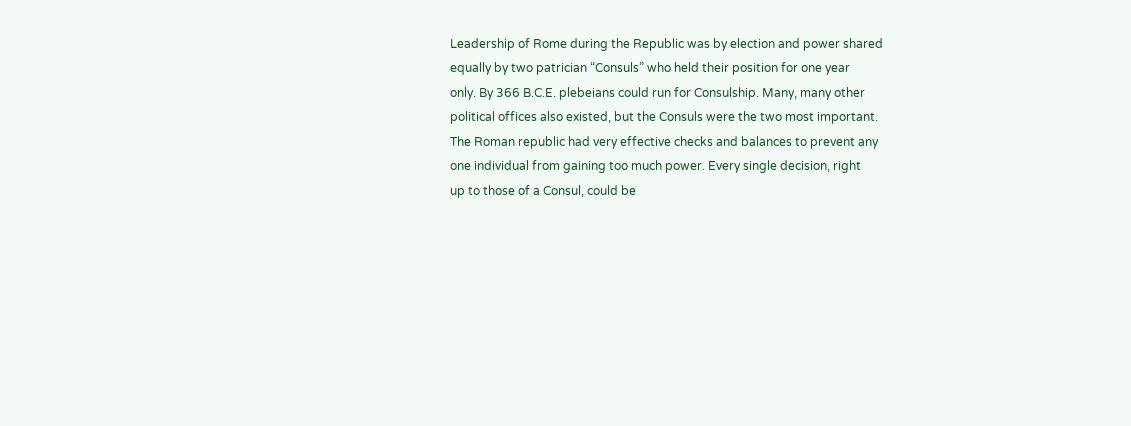Leadership of Rome during the Republic was by election and power shared
equally by two patrician “Consuls” who held their position for one year
only. By 366 B.C.E. plebeians could run for Consulship. Many, many other
political offices also existed, but the Consuls were the two most important.
The Roman republic had very effective checks and balances to prevent any
one individual from gaining too much power. Every single decision, right
up to those of a Consul, could be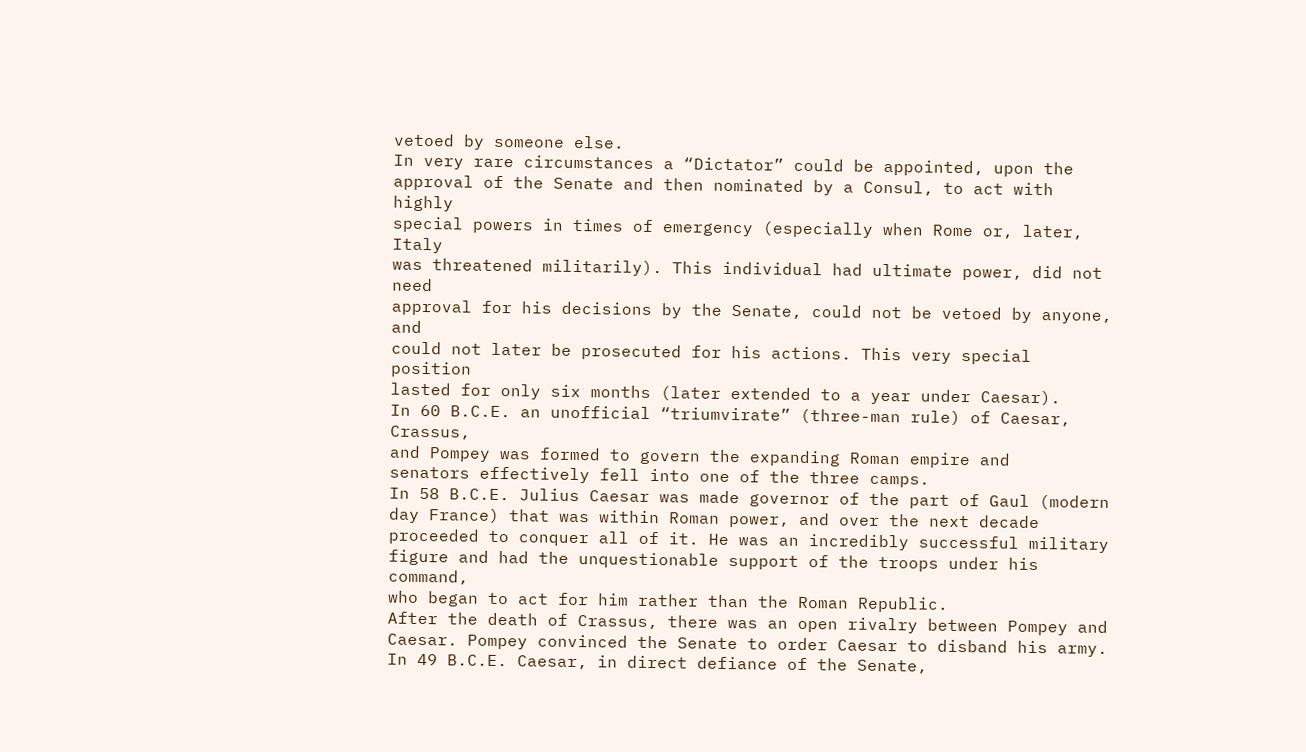vetoed by someone else.
In very rare circumstances a “Dictator” could be appointed, upon the
approval of the Senate and then nominated by a Consul, to act with highly
special powers in times of emergency (especially when Rome or, later, Italy
was threatened militarily). This individual had ultimate power, did not need
approval for his decisions by the Senate, could not be vetoed by anyone, and
could not later be prosecuted for his actions. This very special position
lasted for only six months (later extended to a year under Caesar).
In 60 B.C.E. an unofficial “triumvirate” (three-man rule) of Caesar, Crassus,
and Pompey was formed to govern the expanding Roman empire and
senators effectively fell into one of the three camps.
In 58 B.C.E. Julius Caesar was made governor of the part of Gaul (modern
day France) that was within Roman power, and over the next decade
proceeded to conquer all of it. He was an incredibly successful military
figure and had the unquestionable support of the troops under his command,
who began to act for him rather than the Roman Republic.
After the death of Crassus, there was an open rivalry between Pompey and
Caesar. Pompey convinced the Senate to order Caesar to disband his army.
In 49 B.C.E. Caesar, in direct defiance of the Senate,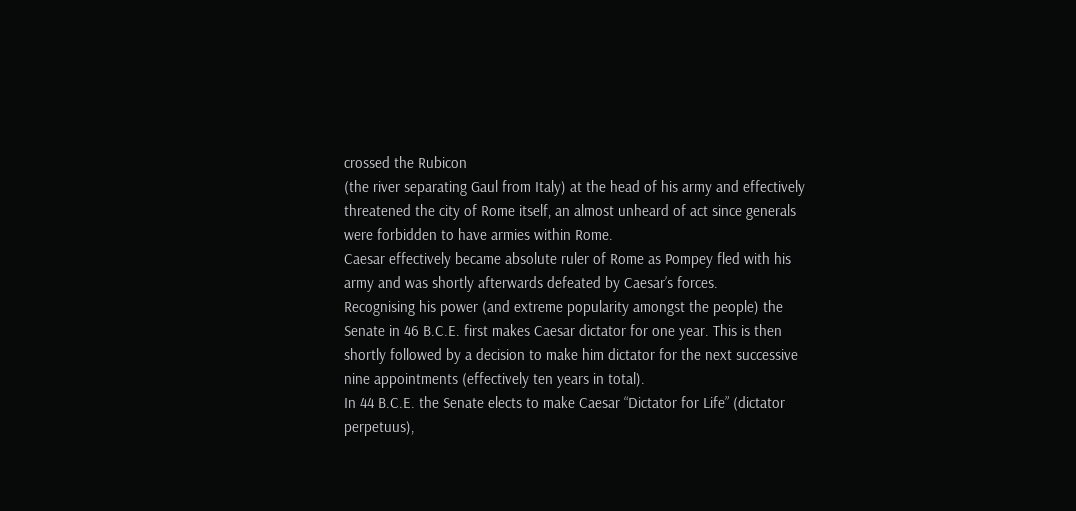crossed the Rubicon
(the river separating Gaul from Italy) at the head of his army and effectively
threatened the city of Rome itself, an almost unheard of act since generals
were forbidden to have armies within Rome.
Caesar effectively became absolute ruler of Rome as Pompey fled with his
army and was shortly afterwards defeated by Caesar’s forces.
Recognising his power (and extreme popularity amongst the people) the
Senate in 46 B.C.E. first makes Caesar dictator for one year. This is then
shortly followed by a decision to make him dictator for the next successive
nine appointments (effectively ten years in total).
In 44 B.C.E. the Senate elects to make Caesar “Dictator for Life” (dictator
perpetuus),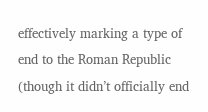effectively marking a type of end to the Roman Republic
(though it didn’t officially end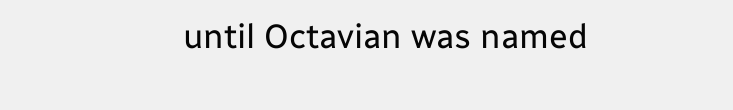until Octavian was named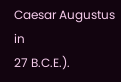Caesar Augustus in
27 B.C.E.).